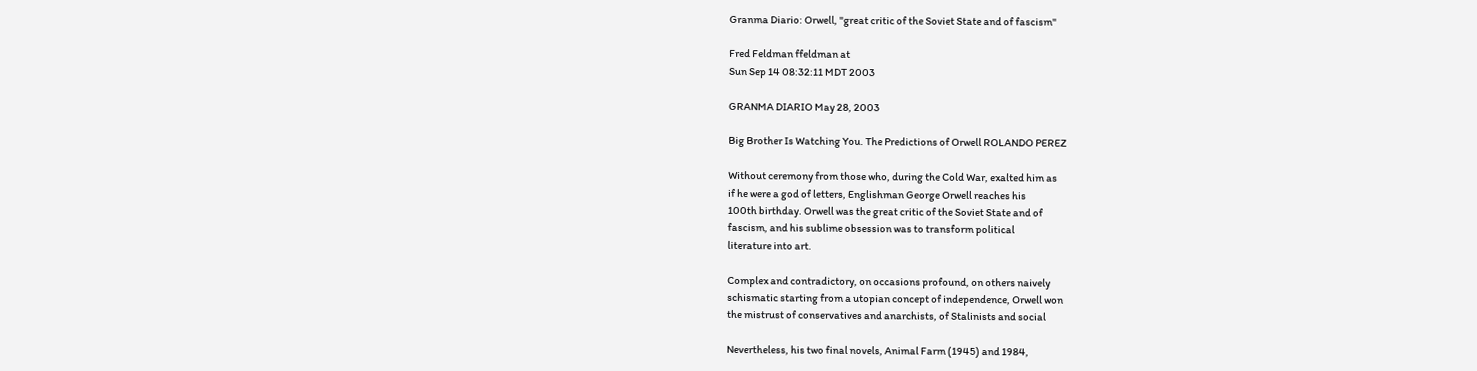Granma Diario: Orwell, "great critic of the Soviet State and of fascism"

Fred Feldman ffeldman at
Sun Sep 14 08:32:11 MDT 2003

GRANMA DIARIO May 28, 2003

Big Brother Is Watching You. The Predictions of Orwell ROLANDO PEREZ

Without ceremony from those who, during the Cold War, exalted him as
if he were a god of letters, Englishman George Orwell reaches his
100th birthday. Orwell was the great critic of the Soviet State and of
fascism, and his sublime obsession was to transform political
literature into art.

Complex and contradictory, on occasions profound, on others naively
schismatic starting from a utopian concept of independence, Orwell won
the mistrust of conservatives and anarchists, of Stalinists and social

Nevertheless, his two final novels, Animal Farm (1945) and 1984,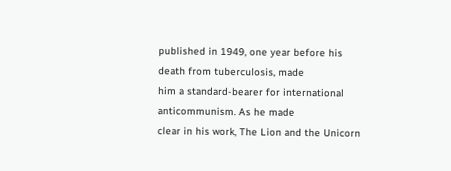published in 1949, one year before his death from tuberculosis, made
him a standard-bearer for international anticommunism. As he made
clear in his work, The Lion and the Unicorn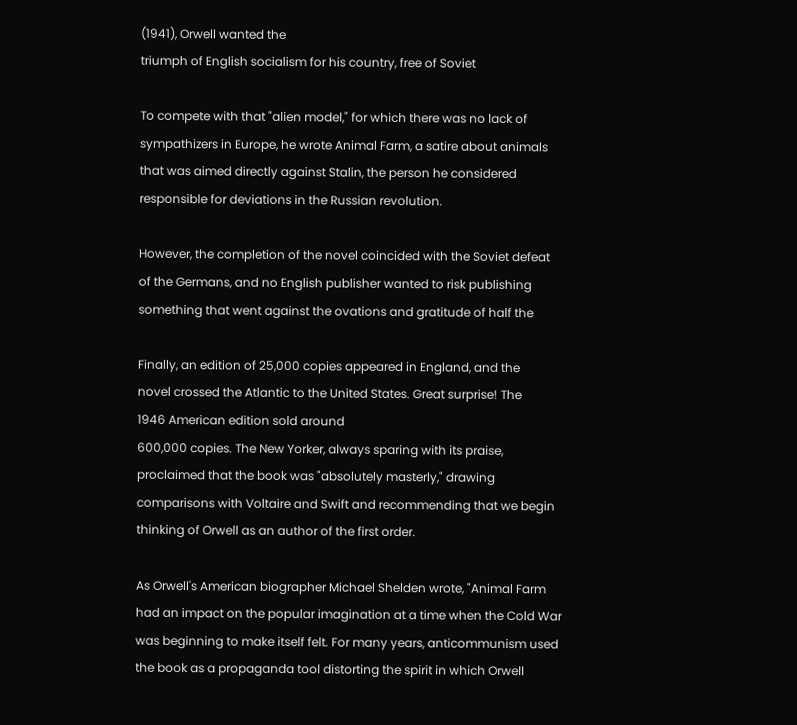(1941), Orwell wanted the
triumph of English socialism for his country, free of Soviet

To compete with that "alien model," for which there was no lack of
sympathizers in Europe, he wrote Animal Farm, a satire about animals
that was aimed directly against Stalin, the person he considered
responsible for deviations in the Russian revolution.

However, the completion of the novel coincided with the Soviet defeat
of the Germans, and no English publisher wanted to risk publishing
something that went against the ovations and gratitude of half the

Finally, an edition of 25,000 copies appeared in England, and the
novel crossed the Atlantic to the United States. Great surprise! The
1946 American edition sold around
600,000 copies. The New Yorker, always sparing with its praise,
proclaimed that the book was "absolutely masterly," drawing
comparisons with Voltaire and Swift and recommending that we begin
thinking of Orwell as an author of the first order.

As Orwell's American biographer Michael Shelden wrote, "Animal Farm
had an impact on the popular imagination at a time when the Cold War
was beginning to make itself felt. For many years, anticommunism used
the book as a propaganda tool distorting the spirit in which Orwell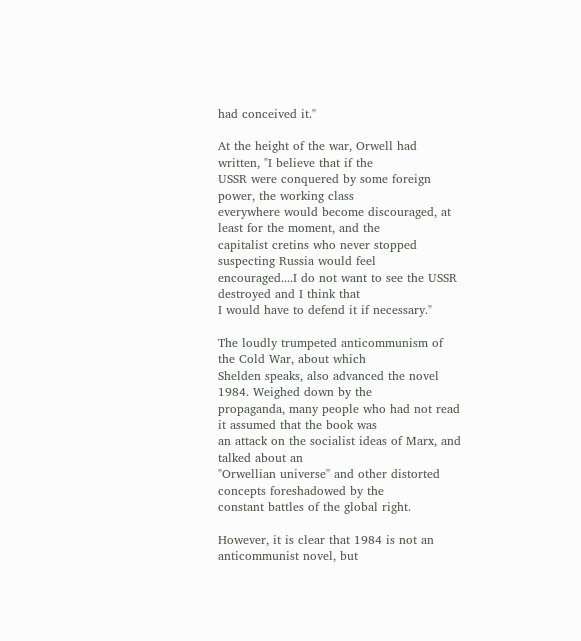had conceived it."

At the height of the war, Orwell had written, "I believe that if the
USSR were conquered by some foreign power, the working class
everywhere would become discouraged, at least for the moment, and the
capitalist cretins who never stopped suspecting Russia would feel
encouraged....I do not want to see the USSR destroyed and I think that
I would have to defend it if necessary."

The loudly trumpeted anticommunism of the Cold War, about which
Shelden speaks, also advanced the novel 1984. Weighed down by the
propaganda, many people who had not read it assumed that the book was
an attack on the socialist ideas of Marx, and talked about an
"Orwellian universe" and other distorted concepts foreshadowed by the
constant battles of the global right.

However, it is clear that 1984 is not an anticommunist novel, but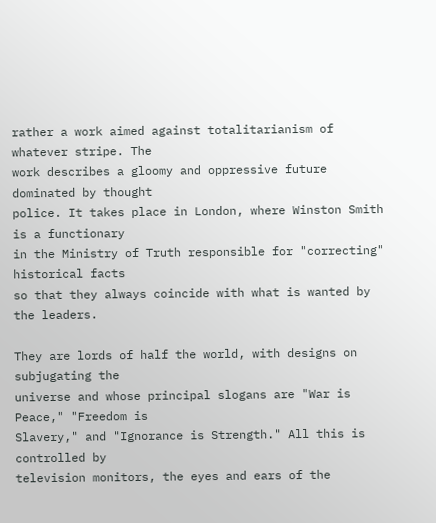rather a work aimed against totalitarianism of whatever stripe. The
work describes a gloomy and oppressive future dominated by thought
police. It takes place in London, where Winston Smith is a functionary
in the Ministry of Truth responsible for "correcting" historical facts
so that they always coincide with what is wanted by the leaders.

They are lords of half the world, with designs on subjugating the
universe and whose principal slogans are "War is Peace," "Freedom is
Slavery," and "Ignorance is Strength." All this is controlled by
television monitors, the eyes and ears of the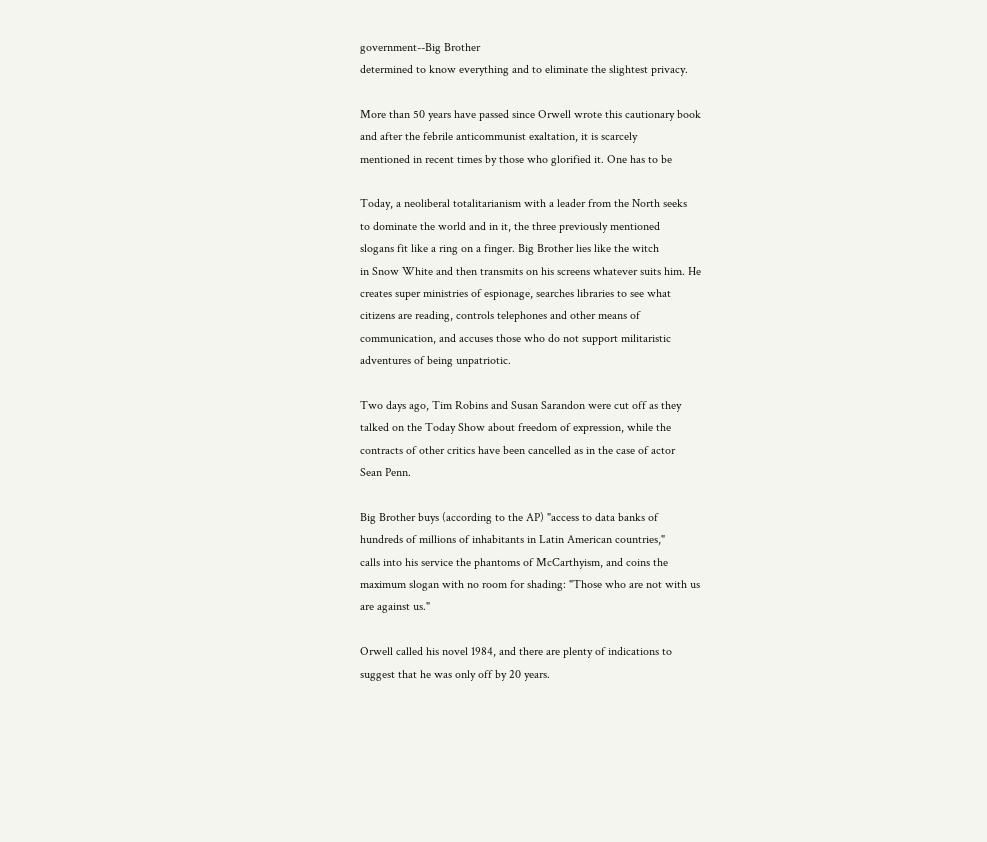government--Big Brother
determined to know everything and to eliminate the slightest privacy.

More than 50 years have passed since Orwell wrote this cautionary book
and after the febrile anticommunist exaltation, it is scarcely
mentioned in recent times by those who glorified it. One has to be

Today, a neoliberal totalitarianism with a leader from the North seeks
to dominate the world and in it, the three previously mentioned
slogans fit like a ring on a finger. Big Brother lies like the witch
in Snow White and then transmits on his screens whatever suits him. He
creates super ministries of espionage, searches libraries to see what
citizens are reading, controls telephones and other means of
communication, and accuses those who do not support militaristic
adventures of being unpatriotic.

Two days ago, Tim Robins and Susan Sarandon were cut off as they
talked on the Today Show about freedom of expression, while the
contracts of other critics have been cancelled as in the case of actor
Sean Penn.

Big Brother buys (according to the AP) "access to data banks of
hundreds of millions of inhabitants in Latin American countries,"
calls into his service the phantoms of McCarthyism, and coins the
maximum slogan with no room for shading: "Those who are not with us
are against us."

Orwell called his novel 1984, and there are plenty of indications to
suggest that he was only off by 20 years.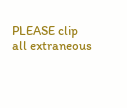PLEASE clip all extraneous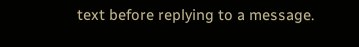text before replying to a message.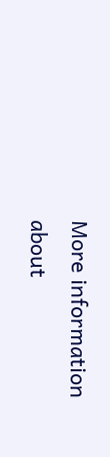More information about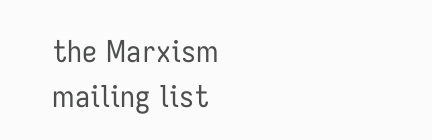the Marxism mailing list